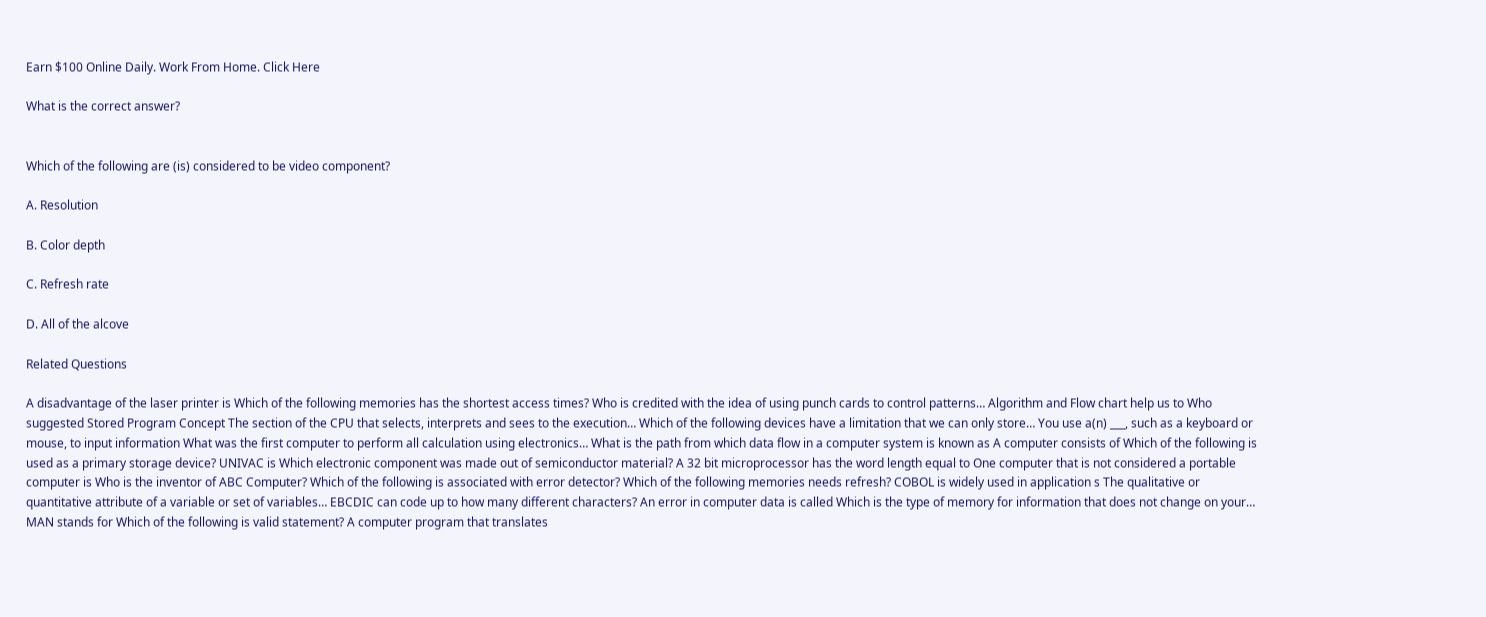Earn $100 Online Daily. Work From Home. Click Here

What is the correct answer?


Which of the following are (is) considered to be video component?

A. Resolution

B. Color depth

C. Refresh rate

D. All of the alcove

Related Questions

A disadvantage of the laser printer is Which of the following memories has the shortest access times? Who is credited with the idea of using punch cards to control patterns… Algorithm and Flow chart help us to Who suggested Stored Program Concept The section of the CPU that selects, interprets and sees to the execution… Which of the following devices have a limitation that we can only store… You use a(n) ___, such as a keyboard or mouse, to input information What was the first computer to perform all calculation using electronics… What is the path from which data flow in a computer system is known as A computer consists of Which of the following is used as a primary storage device? UNIVAC is Which electronic component was made out of semiconductor material? A 32 bit microprocessor has the word length equal to One computer that is not considered a portable computer is Who is the inventor of ABC Computer? Which of the following is associated with error detector? Which of the following memories needs refresh? COBOL is widely used in application s The qualitative or quantitative attribute of a variable or set of variables… EBCDIC can code up to how many different characters? An error in computer data is called Which is the type of memory for information that does not change on your… MAN stands for Which of the following is valid statement? A computer program that translates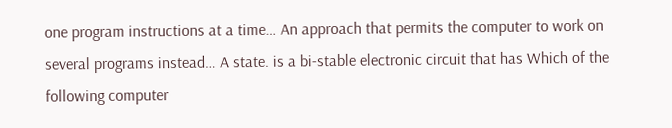one program instructions at a time… An approach that permits the computer to work on several programs instead… A state. is a bi-stable electronic circuit that has Which of the following computer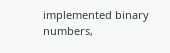implemented binary numbers,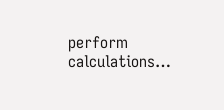perform calculations…